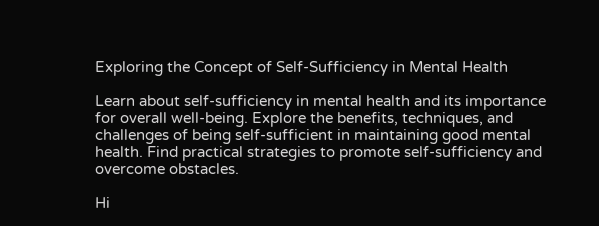Exploring the Concept of Self-Sufficiency in Mental Health

Learn about self-sufficiency in mental health and its importance for overall well-being. Explore the benefits, techniques, and challenges of being self-sufficient in maintaining good mental health. Find practical strategies to promote self-sufficiency and overcome obstacles.

Hi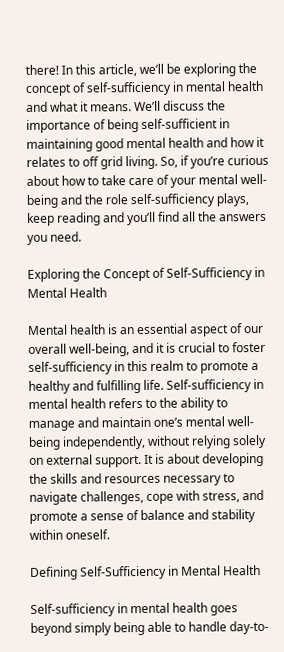there! In this article, we’ll be exploring the concept of self-sufficiency in mental health and what it means. We’ll discuss the importance of being self-sufficient in maintaining good mental health and how it relates to off grid living. So, if you’re curious about how to take care of your mental well-being and the role self-sufficiency plays, keep reading and you’ll find all the answers you need.

Exploring the Concept of Self-Sufficiency in Mental Health

Mental health is an essential aspect of our overall well-being, and it is crucial to foster self-sufficiency in this realm to promote a healthy and fulfilling life. Self-sufficiency in mental health refers to the ability to manage and maintain one’s mental well-being independently, without relying solely on external support. It is about developing the skills and resources necessary to navigate challenges, cope with stress, and promote a sense of balance and stability within oneself.

Defining Self-Sufficiency in Mental Health

Self-sufficiency in mental health goes beyond simply being able to handle day-to-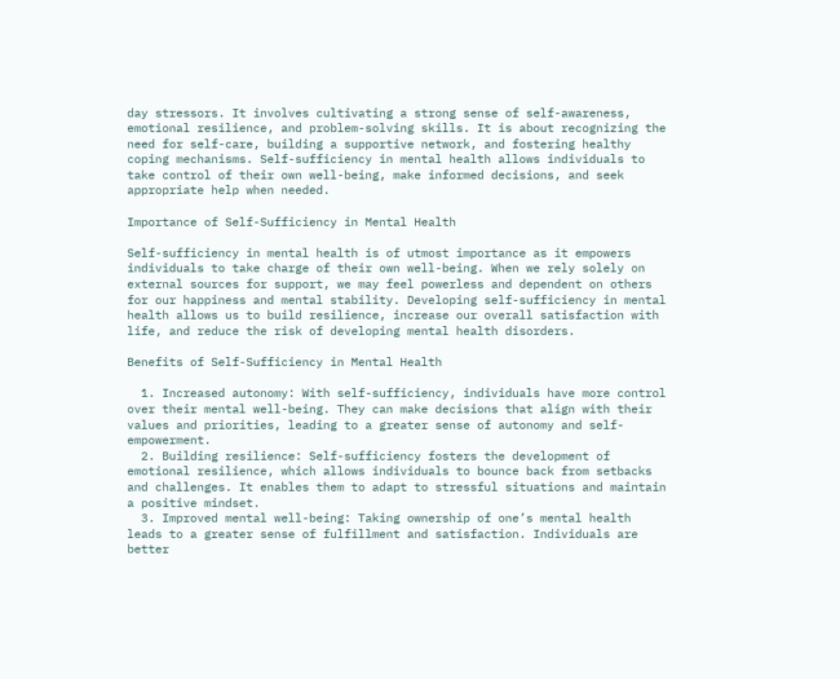day stressors. It involves cultivating a strong sense of self-awareness, emotional resilience, and problem-solving skills. It is about recognizing the need for self-care, building a supportive network, and fostering healthy coping mechanisms. Self-sufficiency in mental health allows individuals to take control of their own well-being, make informed decisions, and seek appropriate help when needed.

Importance of Self-Sufficiency in Mental Health

Self-sufficiency in mental health is of utmost importance as it empowers individuals to take charge of their own well-being. When we rely solely on external sources for support, we may feel powerless and dependent on others for our happiness and mental stability. Developing self-sufficiency in mental health allows us to build resilience, increase our overall satisfaction with life, and reduce the risk of developing mental health disorders.

Benefits of Self-Sufficiency in Mental Health

  1. Increased autonomy: With self-sufficiency, individuals have more control over their mental well-being. They can make decisions that align with their values and priorities, leading to a greater sense of autonomy and self-empowerment.
  2. Building resilience: Self-sufficiency fosters the development of emotional resilience, which allows individuals to bounce back from setbacks and challenges. It enables them to adapt to stressful situations and maintain a positive mindset.
  3. Improved mental well-being: Taking ownership of one’s mental health leads to a greater sense of fulfillment and satisfaction. Individuals are better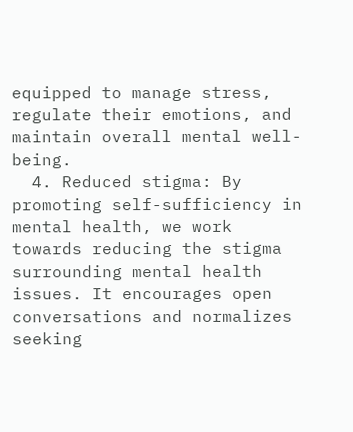equipped to manage stress, regulate their emotions, and maintain overall mental well-being.
  4. Reduced stigma: By promoting self-sufficiency in mental health, we work towards reducing the stigma surrounding mental health issues. It encourages open conversations and normalizes seeking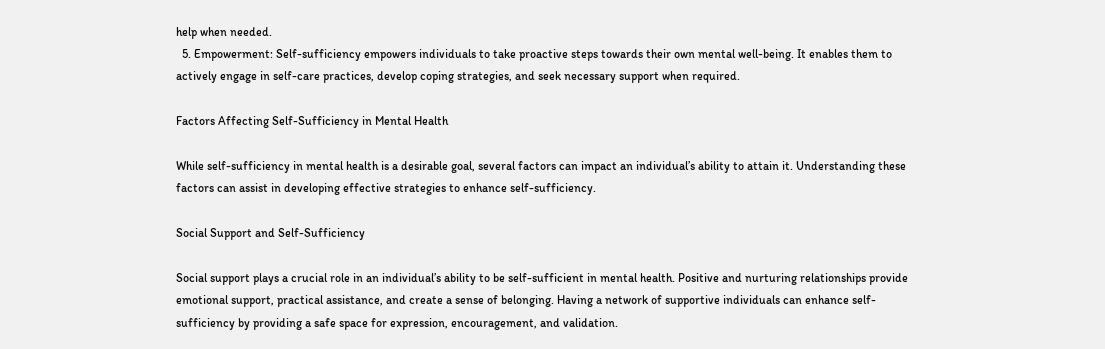help when needed.
  5. Empowerment: Self-sufficiency empowers individuals to take proactive steps towards their own mental well-being. It enables them to actively engage in self-care practices, develop coping strategies, and seek necessary support when required.

Factors Affecting Self-Sufficiency in Mental Health

While self-sufficiency in mental health is a desirable goal, several factors can impact an individual’s ability to attain it. Understanding these factors can assist in developing effective strategies to enhance self-sufficiency.

Social Support and Self-Sufficiency

Social support plays a crucial role in an individual’s ability to be self-sufficient in mental health. Positive and nurturing relationships provide emotional support, practical assistance, and create a sense of belonging. Having a network of supportive individuals can enhance self-sufficiency by providing a safe space for expression, encouragement, and validation.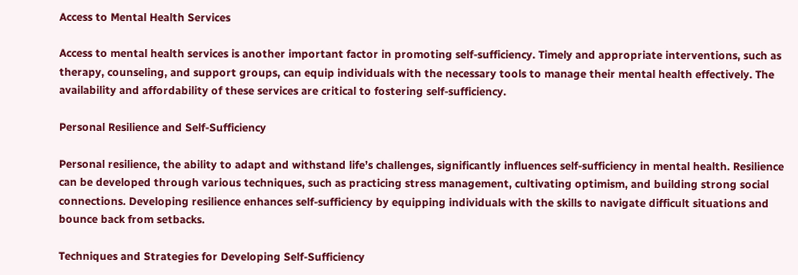Access to Mental Health Services

Access to mental health services is another important factor in promoting self-sufficiency. Timely and appropriate interventions, such as therapy, counseling, and support groups, can equip individuals with the necessary tools to manage their mental health effectively. The availability and affordability of these services are critical to fostering self-sufficiency.

Personal Resilience and Self-Sufficiency

Personal resilience, the ability to adapt and withstand life’s challenges, significantly influences self-sufficiency in mental health. Resilience can be developed through various techniques, such as practicing stress management, cultivating optimism, and building strong social connections. Developing resilience enhances self-sufficiency by equipping individuals with the skills to navigate difficult situations and bounce back from setbacks.

Techniques and Strategies for Developing Self-Sufficiency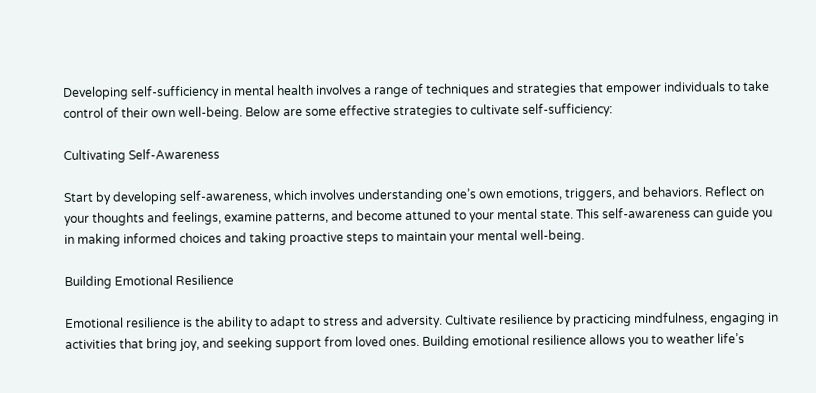Developing self-sufficiency in mental health involves a range of techniques and strategies that empower individuals to take control of their own well-being. Below are some effective strategies to cultivate self-sufficiency:

Cultivating Self-Awareness

Start by developing self-awareness, which involves understanding one’s own emotions, triggers, and behaviors. Reflect on your thoughts and feelings, examine patterns, and become attuned to your mental state. This self-awareness can guide you in making informed choices and taking proactive steps to maintain your mental well-being.

Building Emotional Resilience

Emotional resilience is the ability to adapt to stress and adversity. Cultivate resilience by practicing mindfulness, engaging in activities that bring joy, and seeking support from loved ones. Building emotional resilience allows you to weather life’s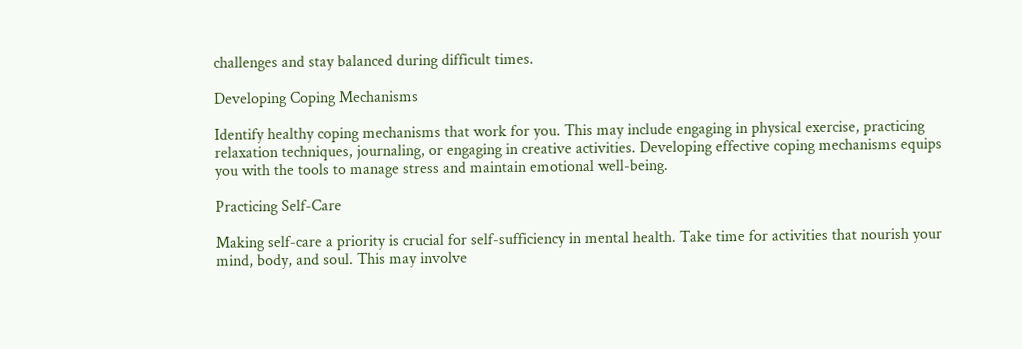challenges and stay balanced during difficult times.

Developing Coping Mechanisms

Identify healthy coping mechanisms that work for you. This may include engaging in physical exercise, practicing relaxation techniques, journaling, or engaging in creative activities. Developing effective coping mechanisms equips you with the tools to manage stress and maintain emotional well-being.

Practicing Self-Care

Making self-care a priority is crucial for self-sufficiency in mental health. Take time for activities that nourish your mind, body, and soul. This may involve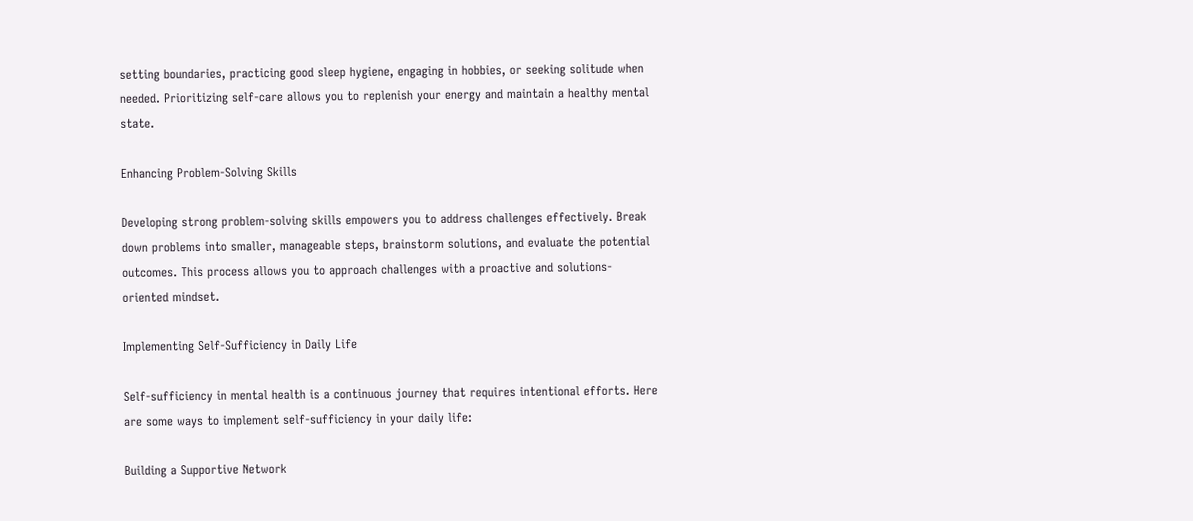setting boundaries, practicing good sleep hygiene, engaging in hobbies, or seeking solitude when needed. Prioritizing self-care allows you to replenish your energy and maintain a healthy mental state.

Enhancing Problem-Solving Skills

Developing strong problem-solving skills empowers you to address challenges effectively. Break down problems into smaller, manageable steps, brainstorm solutions, and evaluate the potential outcomes. This process allows you to approach challenges with a proactive and solutions-oriented mindset.

Implementing Self-Sufficiency in Daily Life

Self-sufficiency in mental health is a continuous journey that requires intentional efforts. Here are some ways to implement self-sufficiency in your daily life:

Building a Supportive Network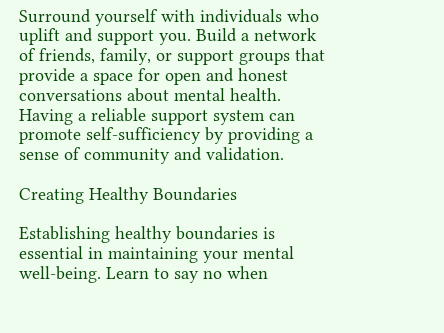Surround yourself with individuals who uplift and support you. Build a network of friends, family, or support groups that provide a space for open and honest conversations about mental health. Having a reliable support system can promote self-sufficiency by providing a sense of community and validation.

Creating Healthy Boundaries

Establishing healthy boundaries is essential in maintaining your mental well-being. Learn to say no when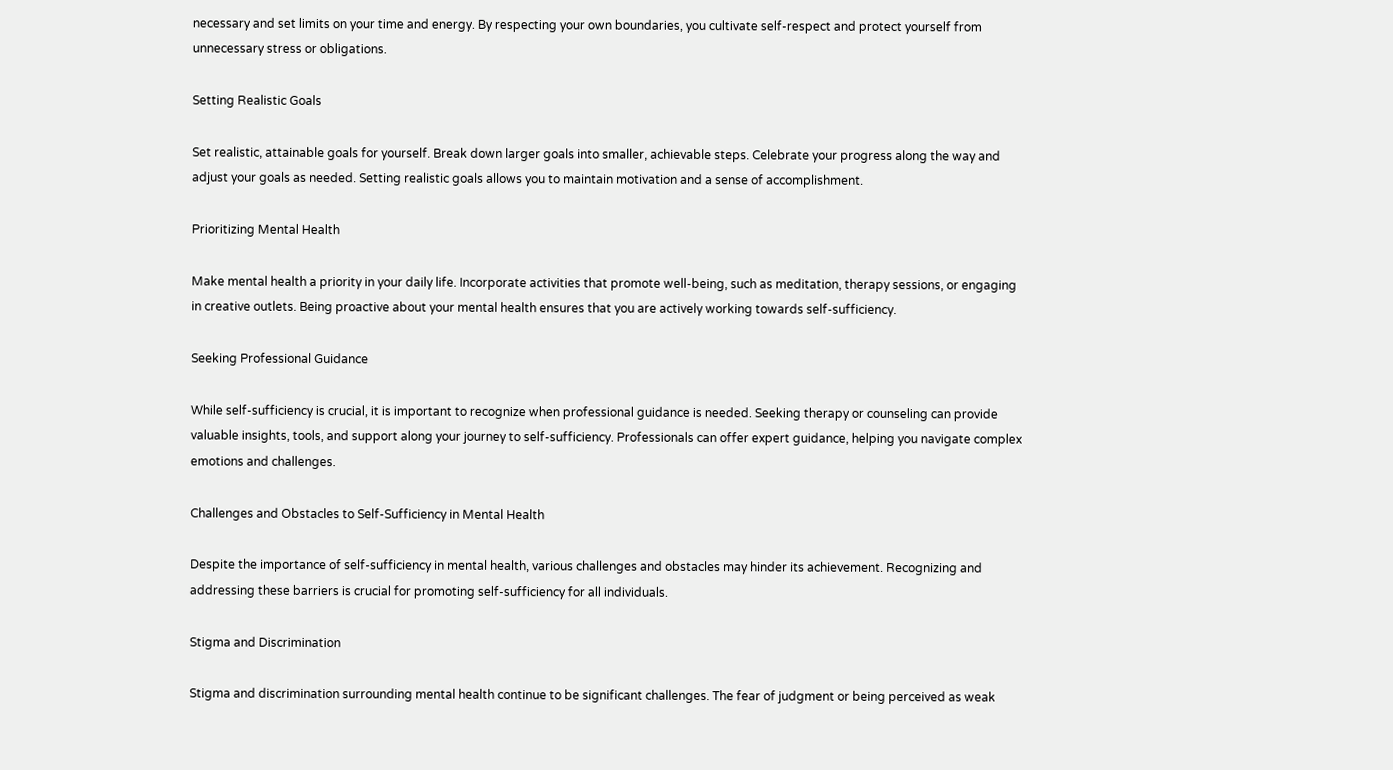necessary and set limits on your time and energy. By respecting your own boundaries, you cultivate self-respect and protect yourself from unnecessary stress or obligations.

Setting Realistic Goals

Set realistic, attainable goals for yourself. Break down larger goals into smaller, achievable steps. Celebrate your progress along the way and adjust your goals as needed. Setting realistic goals allows you to maintain motivation and a sense of accomplishment.

Prioritizing Mental Health

Make mental health a priority in your daily life. Incorporate activities that promote well-being, such as meditation, therapy sessions, or engaging in creative outlets. Being proactive about your mental health ensures that you are actively working towards self-sufficiency.

Seeking Professional Guidance

While self-sufficiency is crucial, it is important to recognize when professional guidance is needed. Seeking therapy or counseling can provide valuable insights, tools, and support along your journey to self-sufficiency. Professionals can offer expert guidance, helping you navigate complex emotions and challenges.

Challenges and Obstacles to Self-Sufficiency in Mental Health

Despite the importance of self-sufficiency in mental health, various challenges and obstacles may hinder its achievement. Recognizing and addressing these barriers is crucial for promoting self-sufficiency for all individuals.

Stigma and Discrimination

Stigma and discrimination surrounding mental health continue to be significant challenges. The fear of judgment or being perceived as weak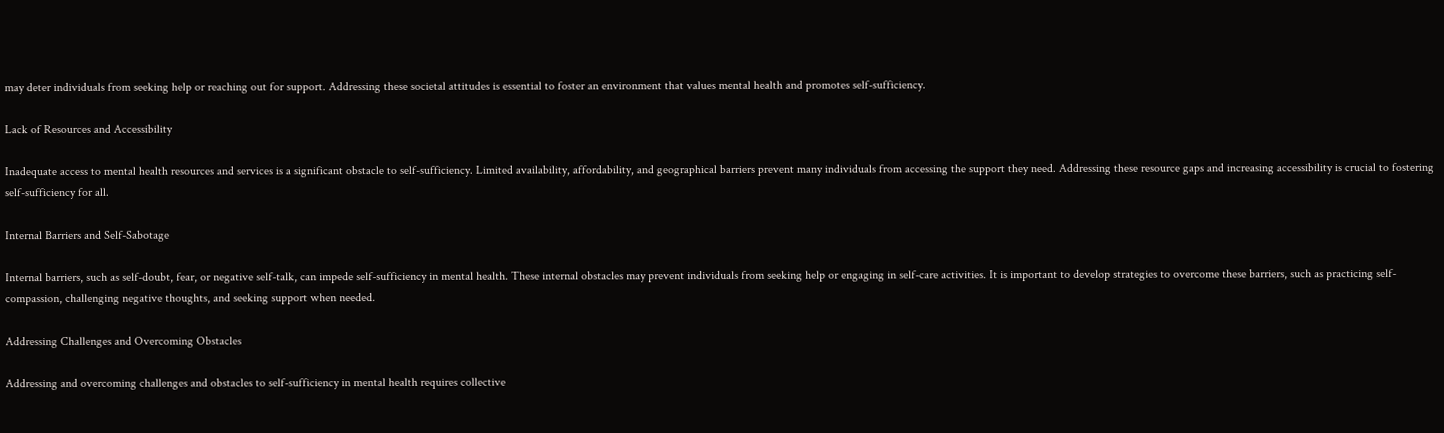may deter individuals from seeking help or reaching out for support. Addressing these societal attitudes is essential to foster an environment that values mental health and promotes self-sufficiency.

Lack of Resources and Accessibility

Inadequate access to mental health resources and services is a significant obstacle to self-sufficiency. Limited availability, affordability, and geographical barriers prevent many individuals from accessing the support they need. Addressing these resource gaps and increasing accessibility is crucial to fostering self-sufficiency for all.

Internal Barriers and Self-Sabotage

Internal barriers, such as self-doubt, fear, or negative self-talk, can impede self-sufficiency in mental health. These internal obstacles may prevent individuals from seeking help or engaging in self-care activities. It is important to develop strategies to overcome these barriers, such as practicing self-compassion, challenging negative thoughts, and seeking support when needed.

Addressing Challenges and Overcoming Obstacles

Addressing and overcoming challenges and obstacles to self-sufficiency in mental health requires collective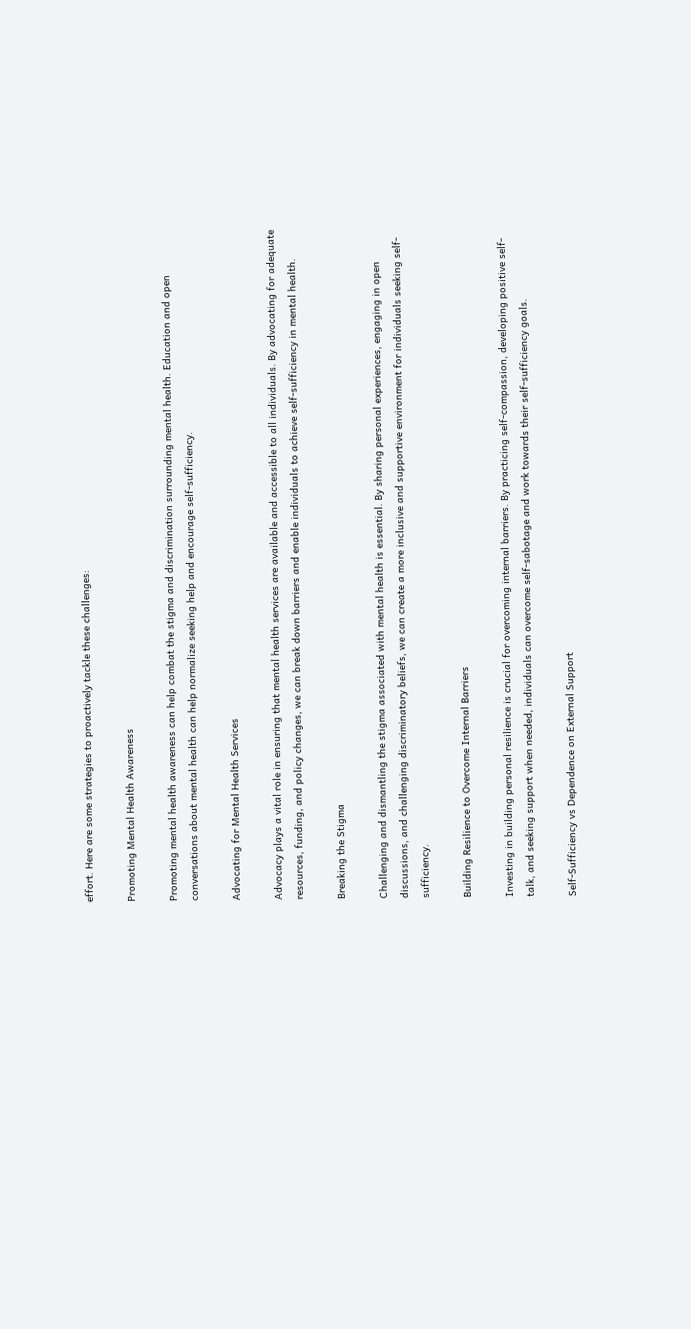effort. Here are some strategies to proactively tackle these challenges:

Promoting Mental Health Awareness

Promoting mental health awareness can help combat the stigma and discrimination surrounding mental health. Education and open conversations about mental health can help normalize seeking help and encourage self-sufficiency.

Advocating for Mental Health Services

Advocacy plays a vital role in ensuring that mental health services are available and accessible to all individuals. By advocating for adequate resources, funding, and policy changes, we can break down barriers and enable individuals to achieve self-sufficiency in mental health.

Breaking the Stigma

Challenging and dismantling the stigma associated with mental health is essential. By sharing personal experiences, engaging in open discussions, and challenging discriminatory beliefs, we can create a more inclusive and supportive environment for individuals seeking self-sufficiency.

Building Resilience to Overcome Internal Barriers

Investing in building personal resilience is crucial for overcoming internal barriers. By practicing self-compassion, developing positive self-talk, and seeking support when needed, individuals can overcome self-sabotage and work towards their self-sufficiency goals.

Self-Sufficiency vs Dependence on External Support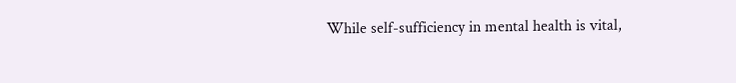While self-sufficiency in mental health is vital,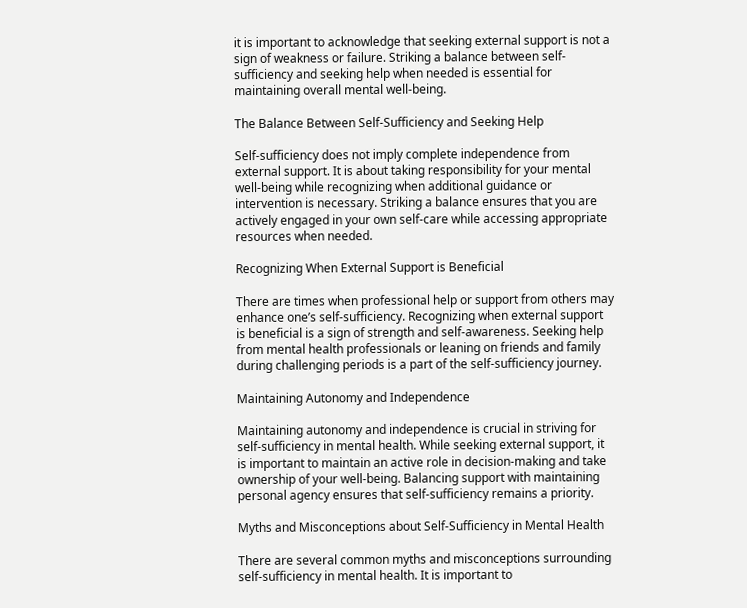it is important to acknowledge that seeking external support is not a sign of weakness or failure. Striking a balance between self-sufficiency and seeking help when needed is essential for maintaining overall mental well-being.

The Balance Between Self-Sufficiency and Seeking Help

Self-sufficiency does not imply complete independence from external support. It is about taking responsibility for your mental well-being while recognizing when additional guidance or intervention is necessary. Striking a balance ensures that you are actively engaged in your own self-care while accessing appropriate resources when needed.

Recognizing When External Support is Beneficial

There are times when professional help or support from others may enhance one’s self-sufficiency. Recognizing when external support is beneficial is a sign of strength and self-awareness. Seeking help from mental health professionals or leaning on friends and family during challenging periods is a part of the self-sufficiency journey.

Maintaining Autonomy and Independence

Maintaining autonomy and independence is crucial in striving for self-sufficiency in mental health. While seeking external support, it is important to maintain an active role in decision-making and take ownership of your well-being. Balancing support with maintaining personal agency ensures that self-sufficiency remains a priority.

Myths and Misconceptions about Self-Sufficiency in Mental Health

There are several common myths and misconceptions surrounding self-sufficiency in mental health. It is important to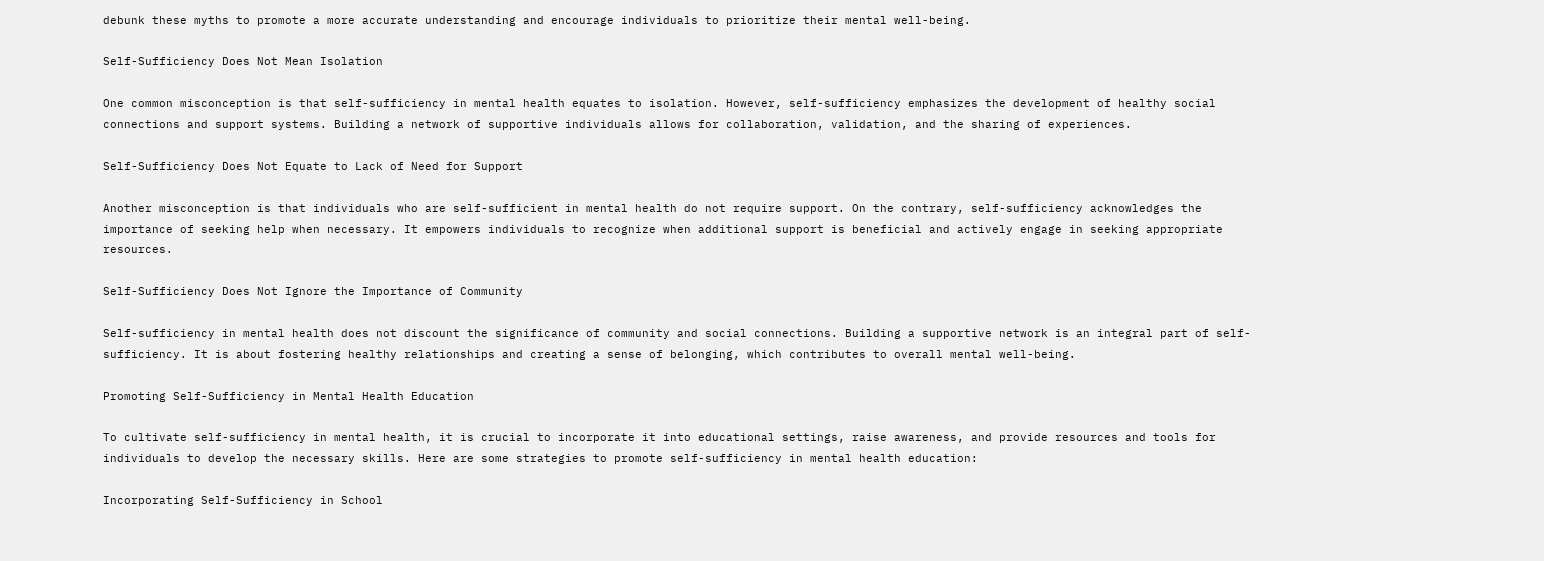debunk these myths to promote a more accurate understanding and encourage individuals to prioritize their mental well-being.

Self-Sufficiency Does Not Mean Isolation

One common misconception is that self-sufficiency in mental health equates to isolation. However, self-sufficiency emphasizes the development of healthy social connections and support systems. Building a network of supportive individuals allows for collaboration, validation, and the sharing of experiences.

Self-Sufficiency Does Not Equate to Lack of Need for Support

Another misconception is that individuals who are self-sufficient in mental health do not require support. On the contrary, self-sufficiency acknowledges the importance of seeking help when necessary. It empowers individuals to recognize when additional support is beneficial and actively engage in seeking appropriate resources.

Self-Sufficiency Does Not Ignore the Importance of Community

Self-sufficiency in mental health does not discount the significance of community and social connections. Building a supportive network is an integral part of self-sufficiency. It is about fostering healthy relationships and creating a sense of belonging, which contributes to overall mental well-being.

Promoting Self-Sufficiency in Mental Health Education

To cultivate self-sufficiency in mental health, it is crucial to incorporate it into educational settings, raise awareness, and provide resources and tools for individuals to develop the necessary skills. Here are some strategies to promote self-sufficiency in mental health education:

Incorporating Self-Sufficiency in School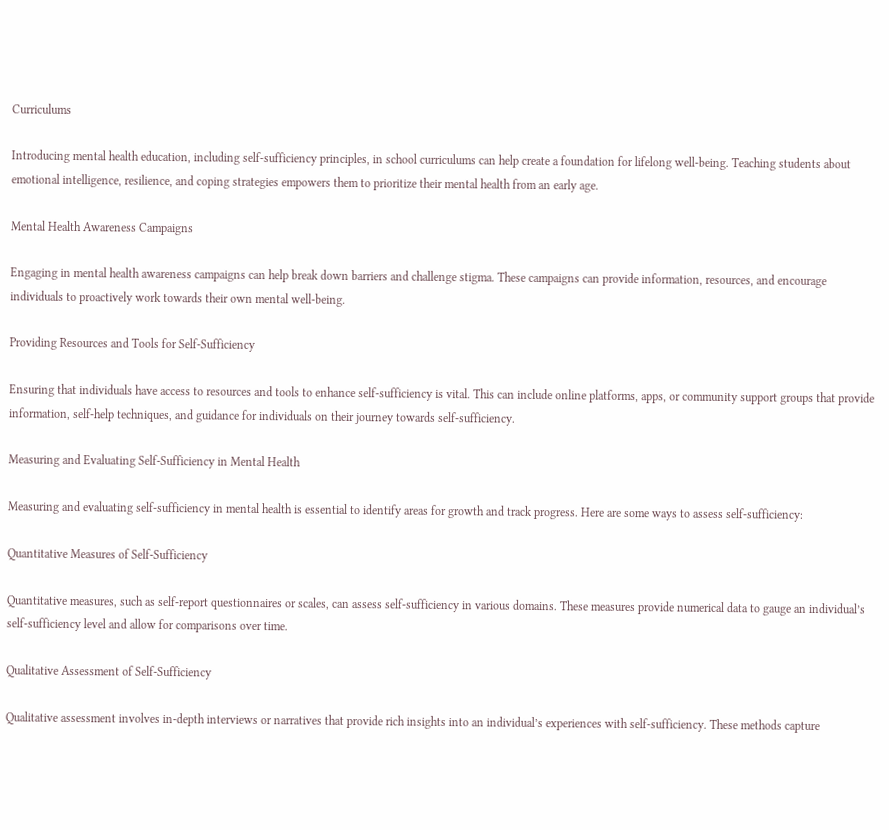Curriculums

Introducing mental health education, including self-sufficiency principles, in school curriculums can help create a foundation for lifelong well-being. Teaching students about emotional intelligence, resilience, and coping strategies empowers them to prioritize their mental health from an early age.

Mental Health Awareness Campaigns

Engaging in mental health awareness campaigns can help break down barriers and challenge stigma. These campaigns can provide information, resources, and encourage individuals to proactively work towards their own mental well-being.

Providing Resources and Tools for Self-Sufficiency

Ensuring that individuals have access to resources and tools to enhance self-sufficiency is vital. This can include online platforms, apps, or community support groups that provide information, self-help techniques, and guidance for individuals on their journey towards self-sufficiency.

Measuring and Evaluating Self-Sufficiency in Mental Health

Measuring and evaluating self-sufficiency in mental health is essential to identify areas for growth and track progress. Here are some ways to assess self-sufficiency:

Quantitative Measures of Self-Sufficiency

Quantitative measures, such as self-report questionnaires or scales, can assess self-sufficiency in various domains. These measures provide numerical data to gauge an individual’s self-sufficiency level and allow for comparisons over time.

Qualitative Assessment of Self-Sufficiency

Qualitative assessment involves in-depth interviews or narratives that provide rich insights into an individual’s experiences with self-sufficiency. These methods capture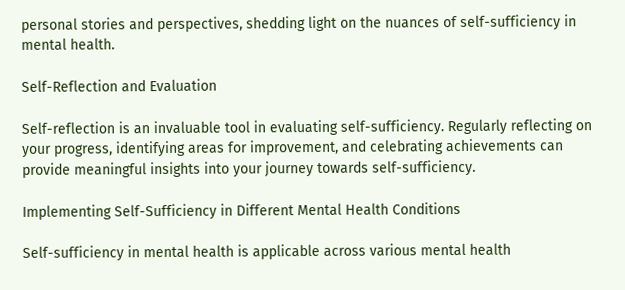personal stories and perspectives, shedding light on the nuances of self-sufficiency in mental health.

Self-Reflection and Evaluation

Self-reflection is an invaluable tool in evaluating self-sufficiency. Regularly reflecting on your progress, identifying areas for improvement, and celebrating achievements can provide meaningful insights into your journey towards self-sufficiency.

Implementing Self-Sufficiency in Different Mental Health Conditions

Self-sufficiency in mental health is applicable across various mental health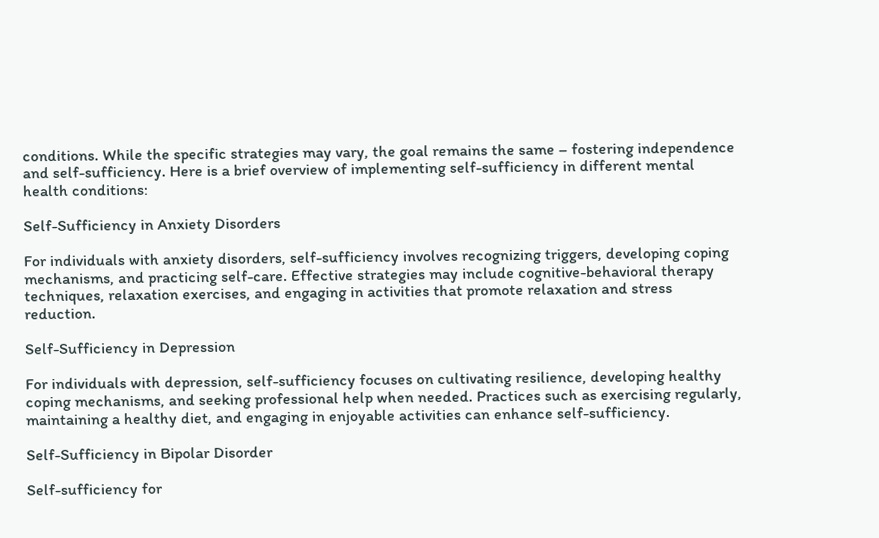conditions. While the specific strategies may vary, the goal remains the same – fostering independence and self-sufficiency. Here is a brief overview of implementing self-sufficiency in different mental health conditions:

Self-Sufficiency in Anxiety Disorders

For individuals with anxiety disorders, self-sufficiency involves recognizing triggers, developing coping mechanisms, and practicing self-care. Effective strategies may include cognitive-behavioral therapy techniques, relaxation exercises, and engaging in activities that promote relaxation and stress reduction.

Self-Sufficiency in Depression

For individuals with depression, self-sufficiency focuses on cultivating resilience, developing healthy coping mechanisms, and seeking professional help when needed. Practices such as exercising regularly, maintaining a healthy diet, and engaging in enjoyable activities can enhance self-sufficiency.

Self-Sufficiency in Bipolar Disorder

Self-sufficiency for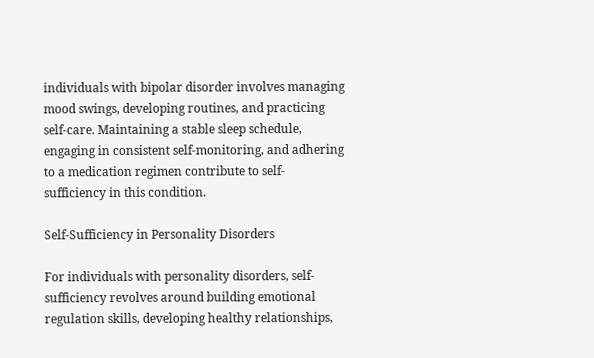individuals with bipolar disorder involves managing mood swings, developing routines, and practicing self-care. Maintaining a stable sleep schedule, engaging in consistent self-monitoring, and adhering to a medication regimen contribute to self-sufficiency in this condition.

Self-Sufficiency in Personality Disorders

For individuals with personality disorders, self-sufficiency revolves around building emotional regulation skills, developing healthy relationships,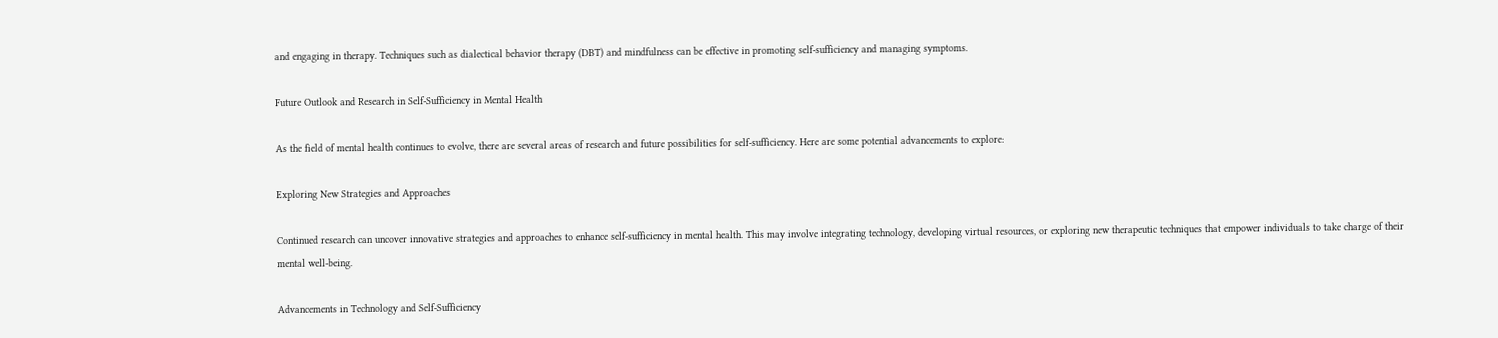and engaging in therapy. Techniques such as dialectical behavior therapy (DBT) and mindfulness can be effective in promoting self-sufficiency and managing symptoms.

Future Outlook and Research in Self-Sufficiency in Mental Health

As the field of mental health continues to evolve, there are several areas of research and future possibilities for self-sufficiency. Here are some potential advancements to explore:

Exploring New Strategies and Approaches

Continued research can uncover innovative strategies and approaches to enhance self-sufficiency in mental health. This may involve integrating technology, developing virtual resources, or exploring new therapeutic techniques that empower individuals to take charge of their mental well-being.

Advancements in Technology and Self-Sufficiency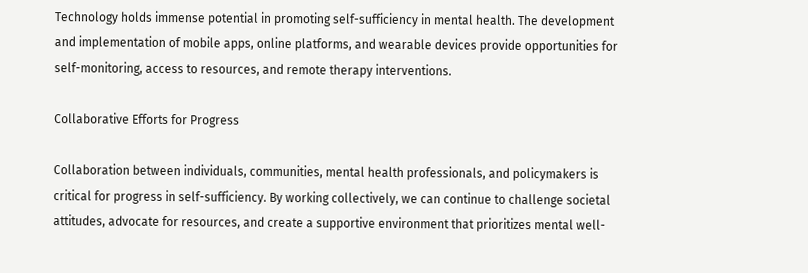Technology holds immense potential in promoting self-sufficiency in mental health. The development and implementation of mobile apps, online platforms, and wearable devices provide opportunities for self-monitoring, access to resources, and remote therapy interventions.

Collaborative Efforts for Progress

Collaboration between individuals, communities, mental health professionals, and policymakers is critical for progress in self-sufficiency. By working collectively, we can continue to challenge societal attitudes, advocate for resources, and create a supportive environment that prioritizes mental well-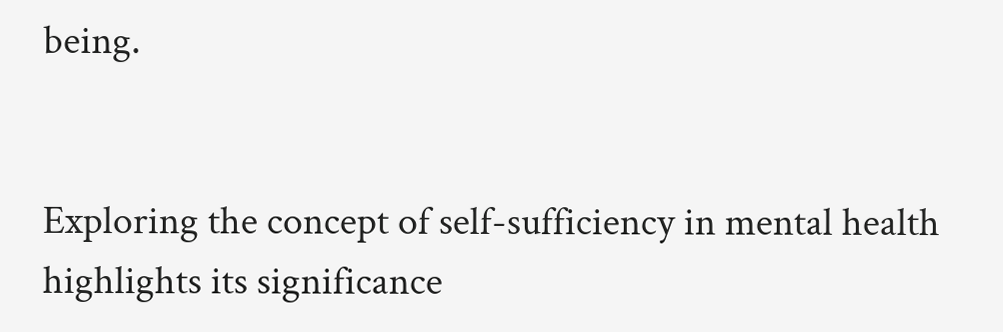being.


Exploring the concept of self-sufficiency in mental health highlights its significance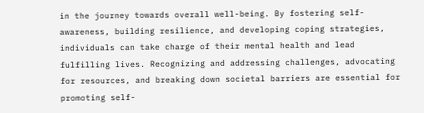in the journey towards overall well-being. By fostering self-awareness, building resilience, and developing coping strategies, individuals can take charge of their mental health and lead fulfilling lives. Recognizing and addressing challenges, advocating for resources, and breaking down societal barriers are essential for promoting self-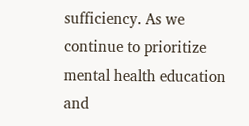sufficiency. As we continue to prioritize mental health education and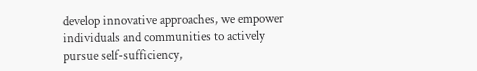develop innovative approaches, we empower individuals and communities to actively pursue self-sufficiency,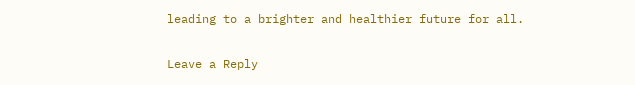leading to a brighter and healthier future for all.

Leave a Reply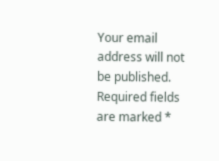Your email address will not be published. Required fields are marked *